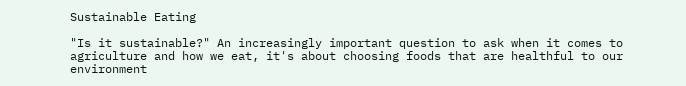Sustainable Eating

"Is it sustainable?" An increasingly important question to ask when it comes to agriculture and how we eat, it's about choosing foods that are healthful to our environment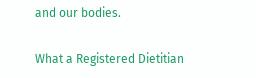and our bodies.

What a Registered Dietitian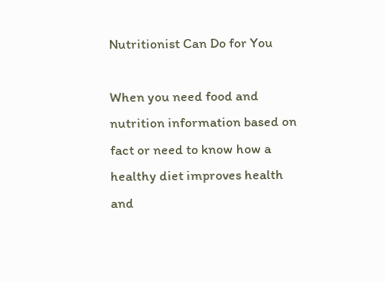Nutritionist Can Do for You

When you need food and nutrition information based on fact or need to know how a healthy diet improves health and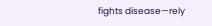fights disease—rely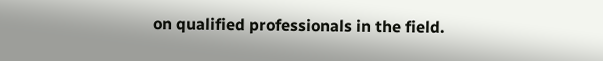on qualified professionals in the field.